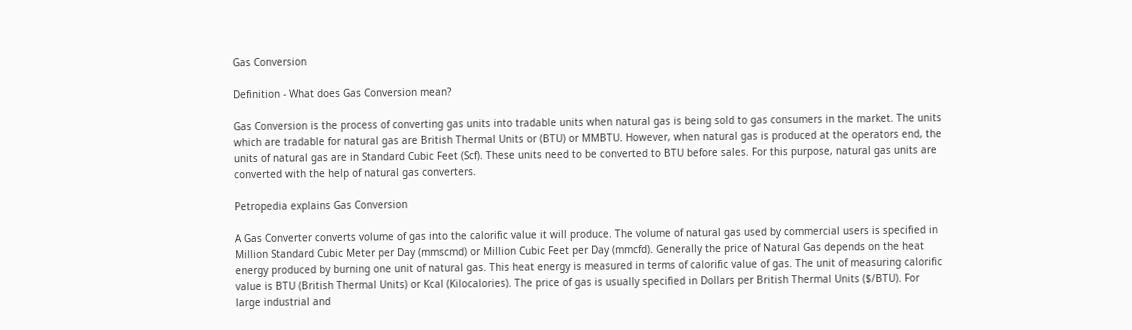Gas Conversion

Definition - What does Gas Conversion mean?

Gas Conversion is the process of converting gas units into tradable units when natural gas is being sold to gas consumers in the market. The units which are tradable for natural gas are British Thermal Units or (BTU) or MMBTU. However, when natural gas is produced at the operators end, the units of natural gas are in Standard Cubic Feet (Scf). These units need to be converted to BTU before sales. For this purpose, natural gas units are converted with the help of natural gas converters.

Petropedia explains Gas Conversion

A Gas Converter converts volume of gas into the calorific value it will produce. The volume of natural gas used by commercial users is specified in Million Standard Cubic Meter per Day (mmscmd) or Million Cubic Feet per Day (mmcfd). Generally the price of Natural Gas depends on the heat energy produced by burning one unit of natural gas. This heat energy is measured in terms of calorific value of gas. The unit of measuring calorific value is BTU (British Thermal Units) or Kcal (Kilocalories). The price of gas is usually specified in Dollars per British Thermal Units ($/BTU). For large industrial and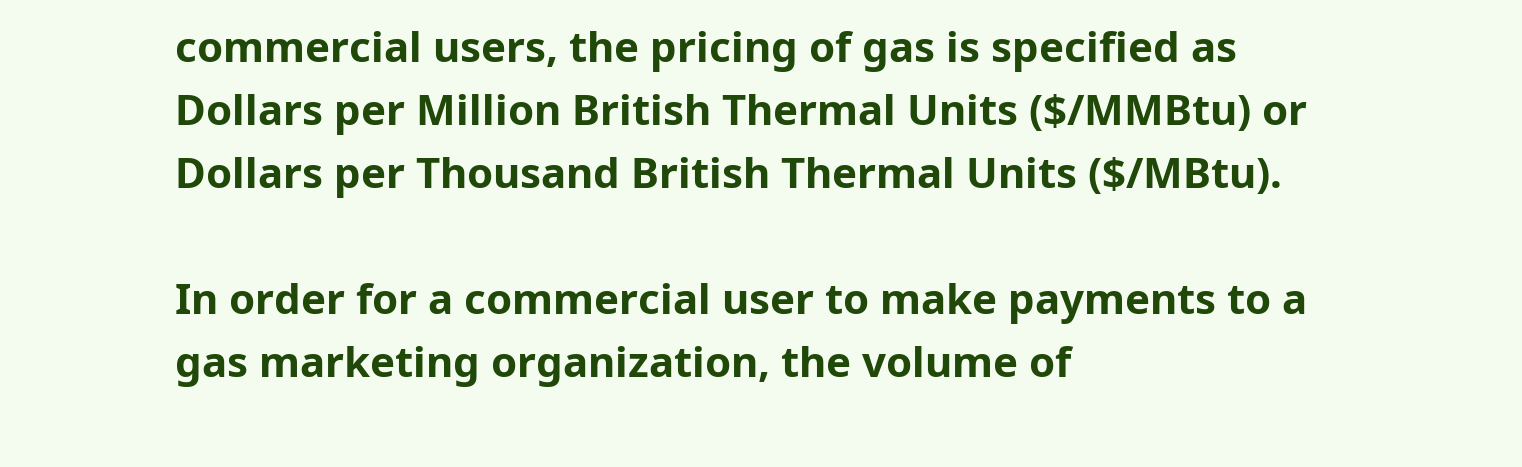commercial users, the pricing of gas is specified as Dollars per Million British Thermal Units ($/MMBtu) or Dollars per Thousand British Thermal Units ($/MBtu).

In order for a commercial user to make payments to a gas marketing organization, the volume of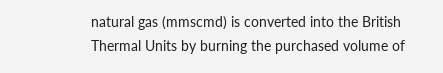natural gas (mmscmd) is converted into the British Thermal Units by burning the purchased volume of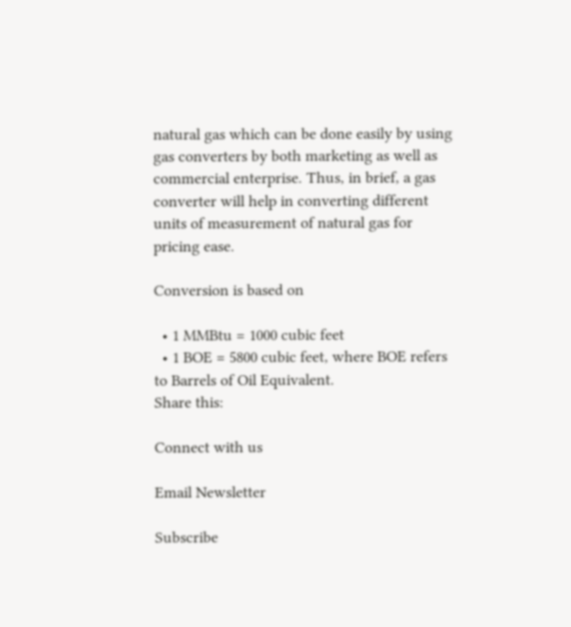natural gas which can be done easily by using gas converters by both marketing as well as commercial enterprise. Thus, in brief, a gas converter will help in converting different units of measurement of natural gas for pricing ease.

Conversion is based on

  • 1 MMBtu = 1000 cubic feet
  • 1 BOE = 5800 cubic feet, where BOE refers to Barrels of Oil Equivalent.
Share this:

Connect with us

Email Newsletter

Subscribe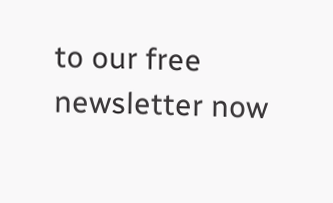to our free newsletter now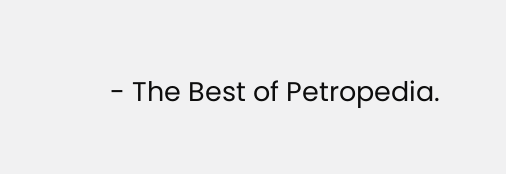- The Best of Petropedia.